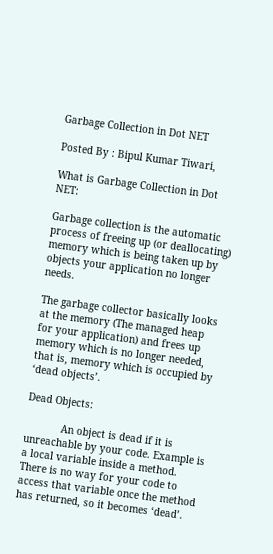Garbage Collection in Dot NET

Posted By : Bipul Kumar Tiwari,

What is Garbage Collection in Dot NET:

Garbage collection is the automatic process of freeing up (or deallocating) memory which is being taken up by objects your application no longer needs.

The garbage collector basically looks at the memory (The managed heap for your application) and frees up memory which is no longer needed, that is, memory which is occupied by ‘dead objects’.

Dead Objects:

            An object is dead if it is unreachable by your code. Example is a local variable inside a method. There is no way for your code to access that variable once the method has returned, so it becomes ‘dead’.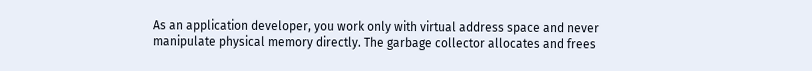As an application developer, you work only with virtual address space and never manipulate physical memory directly. The garbage collector allocates and frees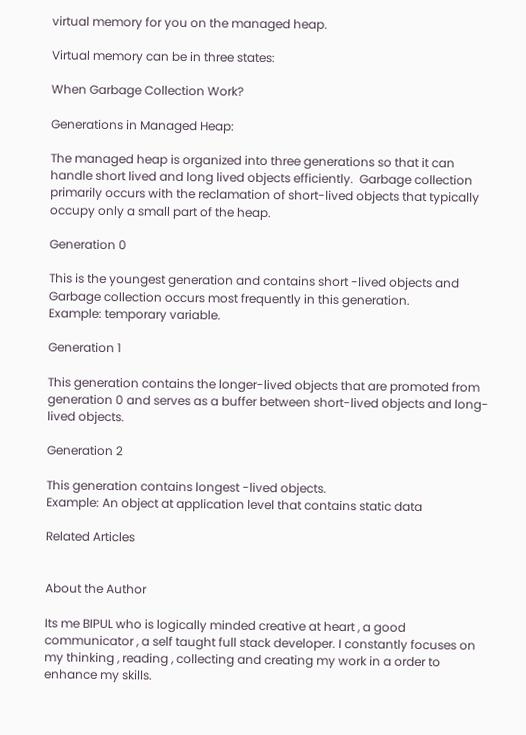virtual memory for you on the managed heap.

Virtual memory can be in three states:

When Garbage Collection Work?

Generations in Managed Heap:

The managed heap is organized into three generations so that it can handle short lived and long lived objects efficiently.  Garbage collection primarily occurs with the reclamation of short-lived objects that typically occupy only a small part of the heap.

Generation 0

This is the youngest generation and contains short -lived objects and Garbage collection occurs most frequently in this generation.
Example: temporary variable.

Generation 1

This generation contains the longer-lived objects that are promoted from generation 0 and serves as a buffer between short-lived objects and long-lived objects.

Generation 2

This generation contains longest -lived objects.
Example: An object at application level that contains static data

Related Articles


About the Author

Its me BIPUL who is logically minded creative at heart , a good communicator , a self taught full stack developer. I constantly focuses on my thinking , reading , collecting and creating my work in a order to enhance my skills.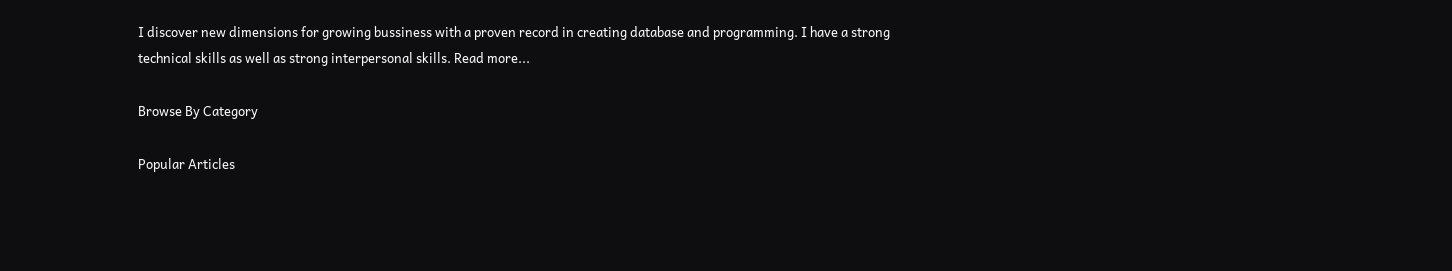I discover new dimensions for growing bussiness with a proven record in creating database and programming. I have a strong technical skills as well as strong interpersonal skills. Read more...

Browse By Category

Popular Articles